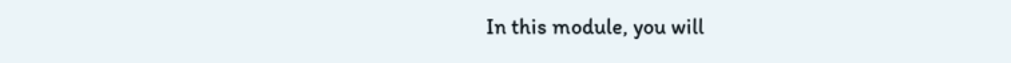In this module, you will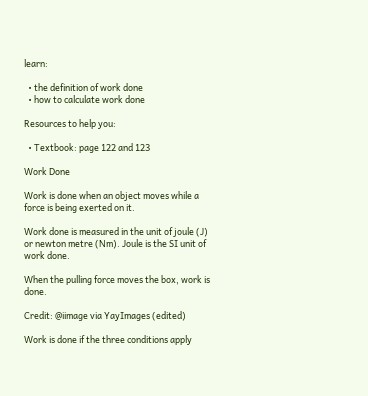learn:

  • the definition of work done
  • how to calculate work done

Resources to help you:

  • Textbook: page 122 and 123

Work Done

Work is done when an object moves while a force is being exerted on it.

Work done is measured in the unit of joule (J) or newton metre (Nm). Joule is the SI unit of work done.

When the pulling force moves the box, work is done.

Credit: @iimage via YayImages (edited)

Work is done if the three conditions apply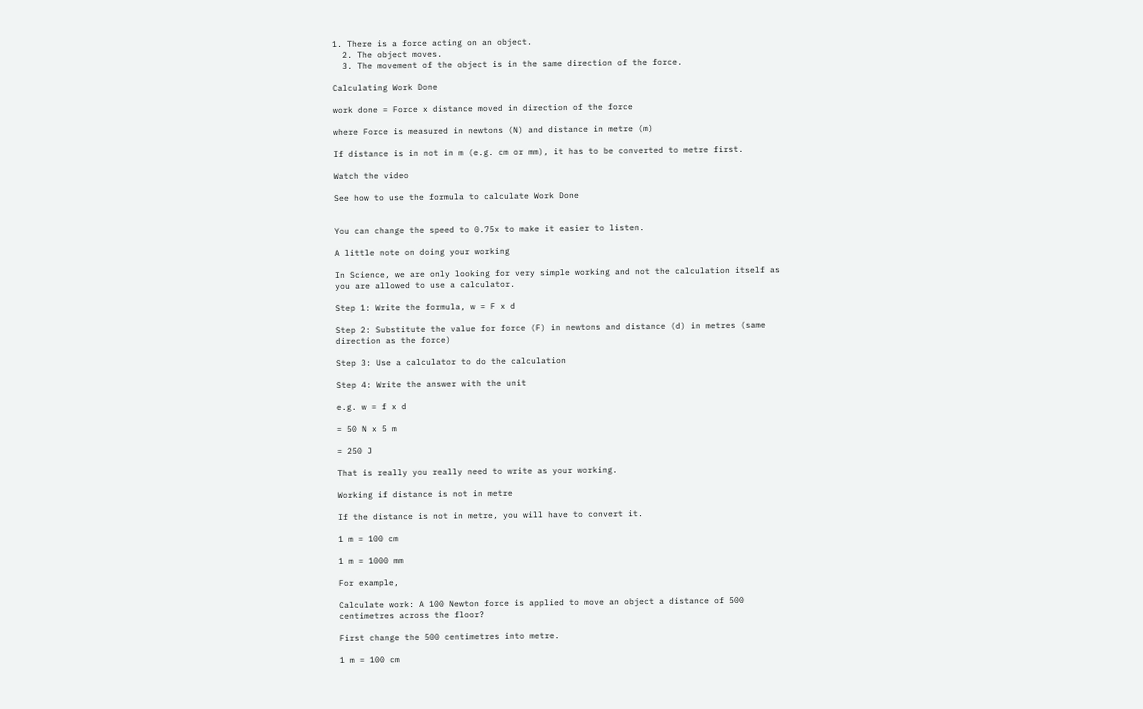1. There is a force acting on an object.
  2. The object moves.
  3. The movement of the object is in the same direction of the force.

Calculating Work Done

work done = Force x distance moved in direction of the force

where Force is measured in newtons (N) and distance in metre (m)

If distance is in not in m (e.g. cm or mm), it has to be converted to metre first.

Watch the video

See how to use the formula to calculate Work Done


You can change the speed to 0.75x to make it easier to listen.

A little note on doing your working

In Science, we are only looking for very simple working and not the calculation itself as you are allowed to use a calculator.

Step 1: Write the formula, w = F x d

Step 2: Substitute the value for force (F) in newtons and distance (d) in metres (same direction as the force)

Step 3: Use a calculator to do the calculation

Step 4: Write the answer with the unit

e.g. w = f x d

= 50 N x 5 m

= 250 J

That is really you really need to write as your working.

Working if distance is not in metre

If the distance is not in metre, you will have to convert it.

1 m = 100 cm

1 m = 1000 mm

For example,

Calculate work: A 100 Newton force is applied to move an object a distance of 500 centimetres across the floor?

First change the 500 centimetres into metre.

1 m = 100 cm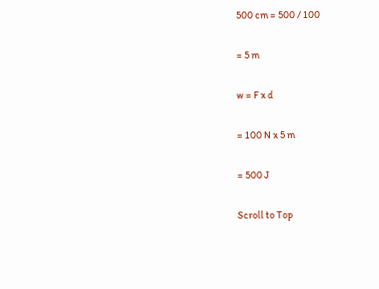500 cm = 500 / 100

= 5 m

w = F x d

= 100 N x 5 m

= 500 J

Scroll to Top